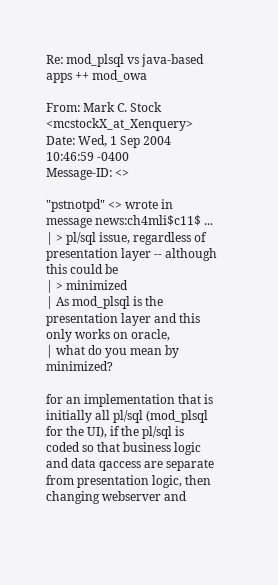Re: mod_plsql vs java-based apps ++ mod_owa

From: Mark C. Stock <mcstockX_at_Xenquery>
Date: Wed, 1 Sep 2004 10:46:59 -0400
Message-ID: <>

"pstnotpd" <> wrote in message news:ch4mli$c11$ ...
| > pl/sql issue, regardless of presentation layer -- although this could be
| > minimized
| As mod_plsql is the presentation layer and this only works on oracle,
| what do you mean by minimized?

for an implementation that is initially all pl/sql (mod_plsql for the UI), if the pl/sql is coded so that business logic and data qaccess are separate from presentation logic, then changing webserver and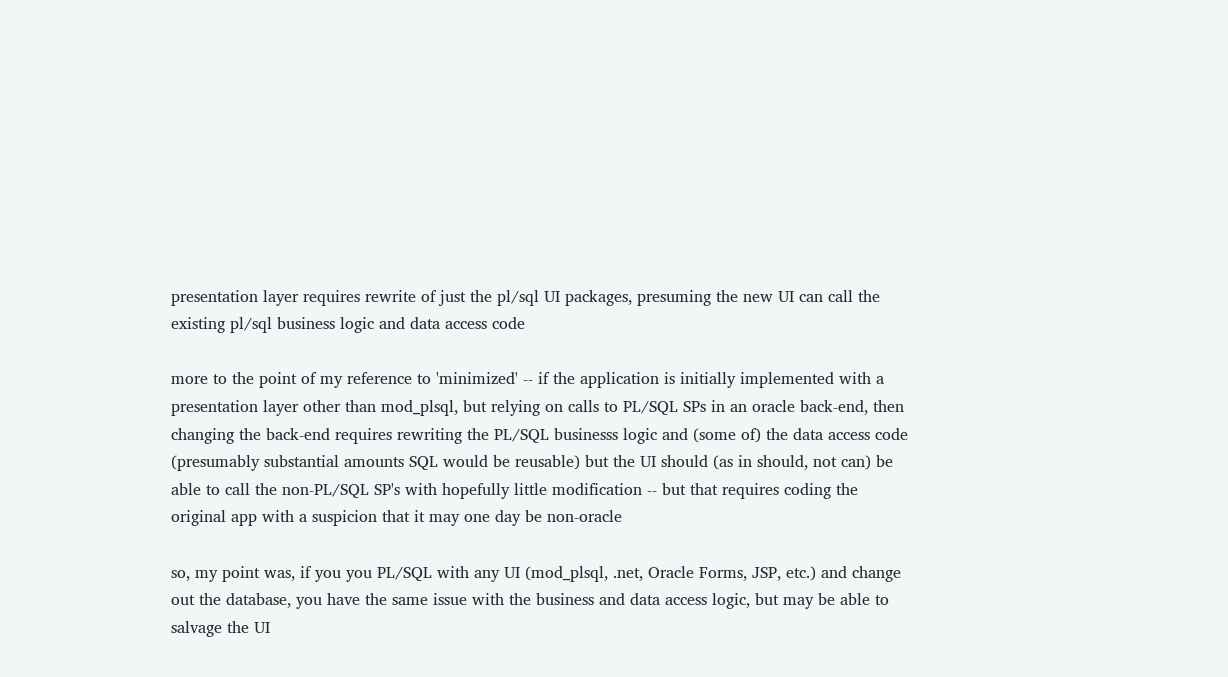presentation layer requires rewrite of just the pl/sql UI packages, presuming the new UI can call the existing pl/sql business logic and data access code

more to the point of my reference to 'minimized' -- if the application is initially implemented with a presentation layer other than mod_plsql, but relying on calls to PL/SQL SPs in an oracle back-end, then changing the back-end requires rewriting the PL/SQL businesss logic and (some of) the data access code (presumably substantial amounts SQL would be reusable) but the UI should (as in should, not can) be able to call the non-PL/SQL SP's with hopefully little modification -- but that requires coding the original app with a suspicion that it may one day be non-oracle

so, my point was, if you you PL/SQL with any UI (mod_plsql, .net, Oracle Forms, JSP, etc.) and change out the database, you have the same issue with the business and data access logic, but may be able to salvage the UI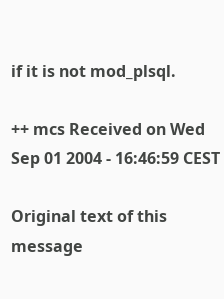if it is not mod_plsql.

++ mcs Received on Wed Sep 01 2004 - 16:46:59 CEST

Original text of this message